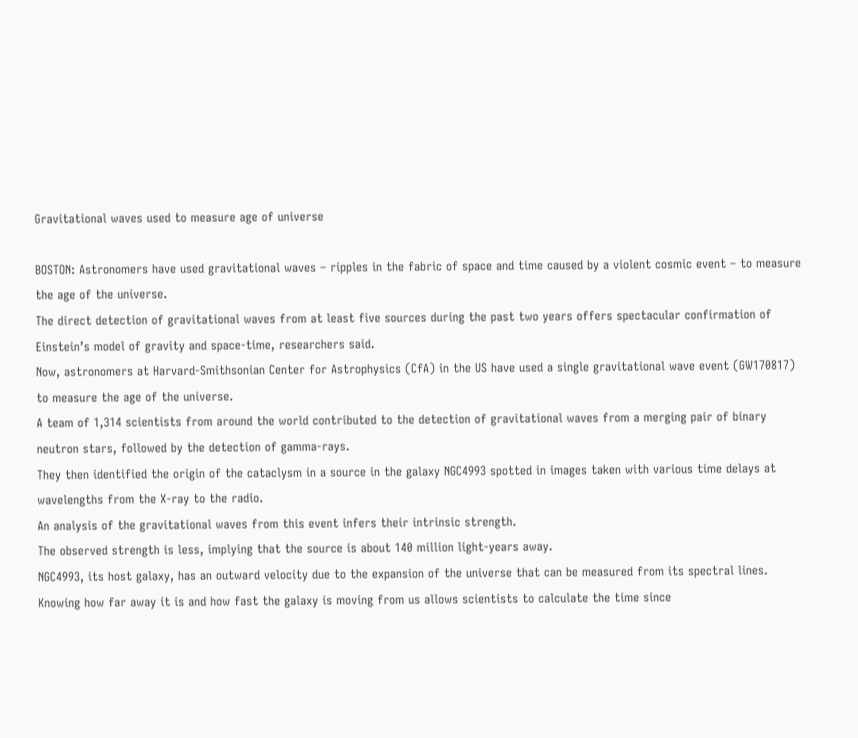Gravitational waves used to measure age of universe

BOSTON: Astronomers have used gravitational waves – ripples in the fabric of space and time caused by a violent cosmic event – to measure the age of the universe.
The direct detection of gravitational waves from at least five sources during the past two years offers spectacular confirmation of Einstein’s model of gravity and space-time, researchers said.
Now, astronomers at Harvard-Smithsonian Center for Astrophysics (CfA) in the US have used a single gravitational wave event (GW170817) to measure the age of the universe.
A team of 1,314 scientists from around the world contributed to the detection of gravitational waves from a merging pair of binary neutron stars, followed by the detection of gamma-rays.
They then identified the origin of the cataclysm in a source in the galaxy NGC4993 spotted in images taken with various time delays at wavelengths from the X-ray to the radio.
An analysis of the gravitational waves from this event infers their intrinsic strength.
The observed strength is less, implying that the source is about 140 million light-years away.
NGC4993, its host galaxy, has an outward velocity due to the expansion of the universe that can be measured from its spectral lines.
Knowing how far away it is and how fast the galaxy is moving from us allows scientists to calculate the time since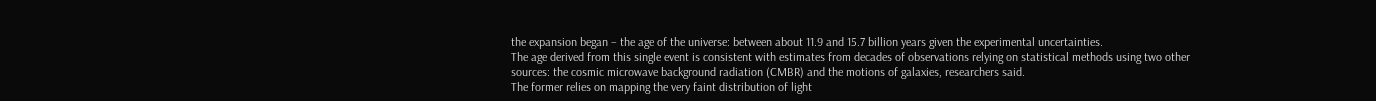the expansion began – the age of the universe: between about 11.9 and 15.7 billion years given the experimental uncertainties.
The age derived from this single event is consistent with estimates from decades of observations relying on statistical methods using two other sources: the cosmic microwave background radiation (CMBR) and the motions of galaxies, researchers said.
The former relies on mapping the very faint distribution of light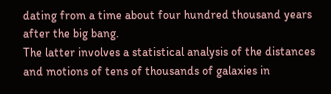dating from a time about four hundred thousand years after the big bang.
The latter involves a statistical analysis of the distances and motions of tens of thousands of galaxies in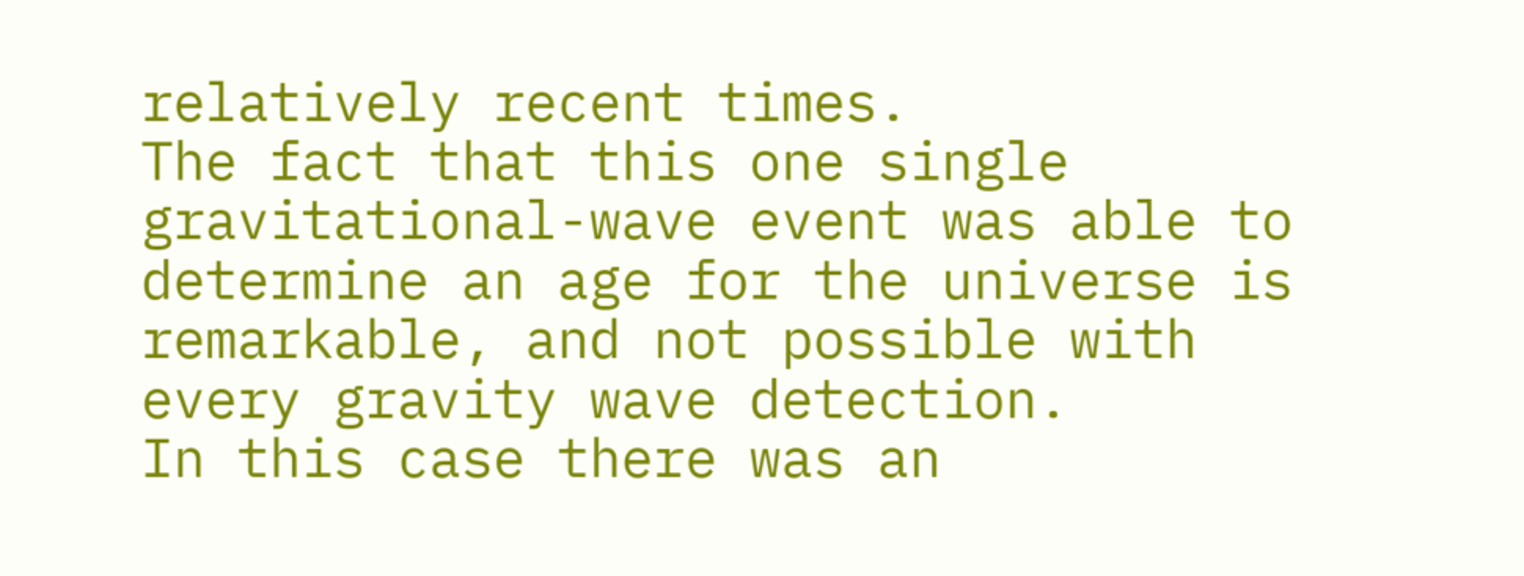relatively recent times.
The fact that this one single gravitational-wave event was able to determine an age for the universe is remarkable, and not possible with every gravity wave detection.
In this case there was an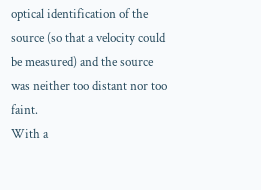optical identification of the source (so that a velocity could be measured) and the source was neither too distant nor too faint.
With a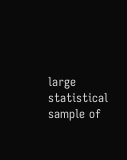large statistical sample of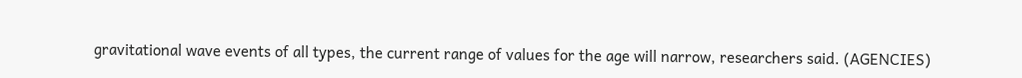gravitational wave events of all types, the current range of values for the age will narrow, researchers said. (AGENCIES)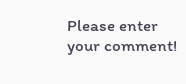Please enter your comment!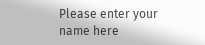Please enter your name here